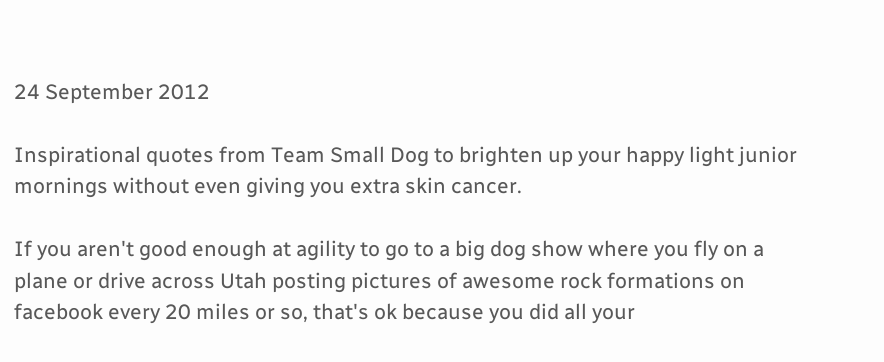24 September 2012

Inspirational quotes from Team Small Dog to brighten up your happy light junior mornings without even giving you extra skin cancer.

If you aren't good enough at agility to go to a big dog show where you fly on a plane or drive across Utah posting pictures of awesome rock formations on facebook every 20 miles or so, that's ok because you did all your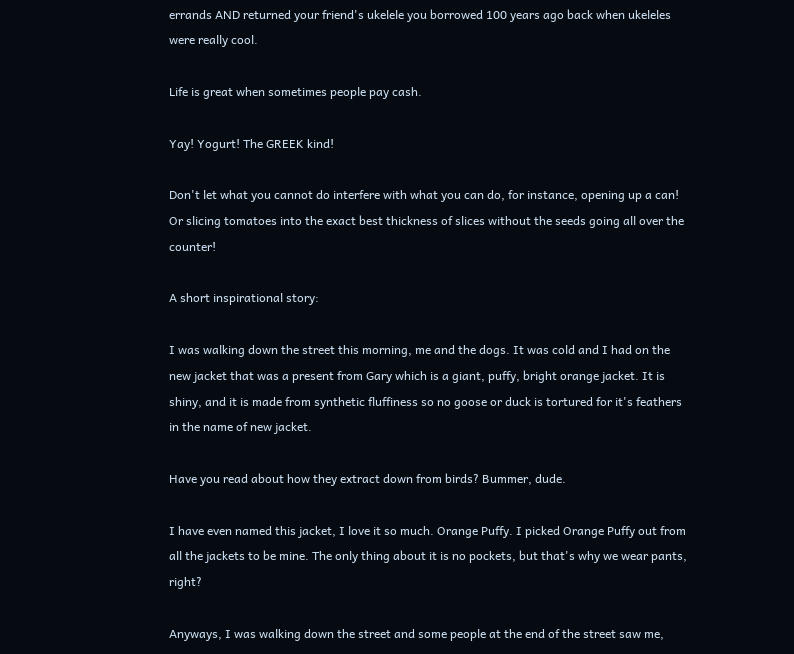errands AND returned your friend's ukelele you borrowed 100 years ago back when ukeleles were really cool.

Life is great when sometimes people pay cash.

Yay! Yogurt! The GREEK kind!

Don't let what you cannot do interfere with what you can do, for instance, opening up a can! Or slicing tomatoes into the exact best thickness of slices without the seeds going all over the counter!

A short inspirational story:

I was walking down the street this morning, me and the dogs. It was cold and I had on the new jacket that was a present from Gary which is a giant, puffy, bright orange jacket. It is shiny, and it is made from synthetic fluffiness so no goose or duck is tortured for it's feathers in the name of new jacket.

Have you read about how they extract down from birds? Bummer, dude.

I have even named this jacket, I love it so much. Orange Puffy. I picked Orange Puffy out from all the jackets to be mine. The only thing about it is no pockets, but that's why we wear pants, right?

Anyways, I was walking down the street and some people at the end of the street saw me,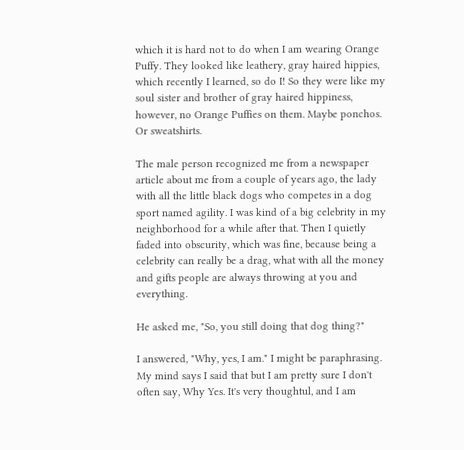which it is hard not to do when I am wearing Orange Puffy. They looked like leathery, gray haired hippies, which recently I learned, so do I! So they were like my soul sister and brother of gray haired hippiness, however, no Orange Puffies on them. Maybe ponchos. Or sweatshirts.

The male person recognized me from a newspaper article about me from a couple of years ago, the lady with all the little black dogs who competes in a dog sport named agility. I was kind of a big celebrity in my neighborhood for a while after that. Then I quietly faded into obscurity, which was fine, because being a celebrity can really be a drag, what with all the money and gifts people are always throwing at you and everything.

He asked me, "So, you still doing that dog thing?"

I answered, "Why, yes, I am." I might be paraphrasing. My mind says I said that but I am pretty sure I don't often say, Why Yes. It's very thoughtul, and I am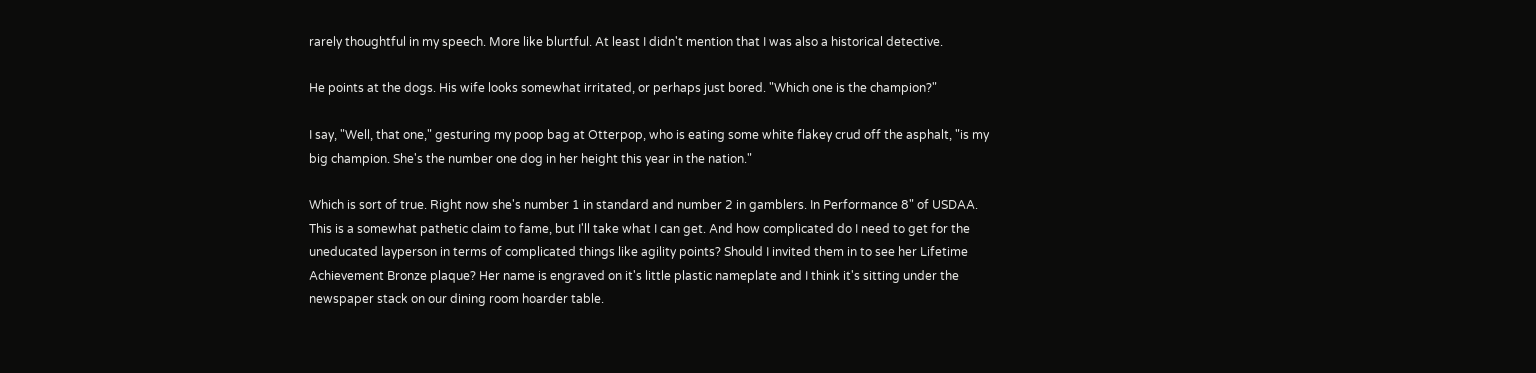rarely thoughtful in my speech. More like blurtful. At least I didn't mention that I was also a historical detective.

He points at the dogs. His wife looks somewhat irritated, or perhaps just bored. "Which one is the champion?"

I say, "Well, that one," gesturing my poop bag at Otterpop, who is eating some white flakey crud off the asphalt, "is my big champion. She's the number one dog in her height this year in the nation."

Which is sort of true. Right now she's number 1 in standard and number 2 in gamblers. In Performance 8" of USDAA. This is a somewhat pathetic claim to fame, but I'll take what I can get. And how complicated do I need to get for the uneducated layperson in terms of complicated things like agility points? Should I invited them in to see her Lifetime Achievement Bronze plaque? Her name is engraved on it's little plastic nameplate and I think it's sitting under the newspaper stack on our dining room hoarder table.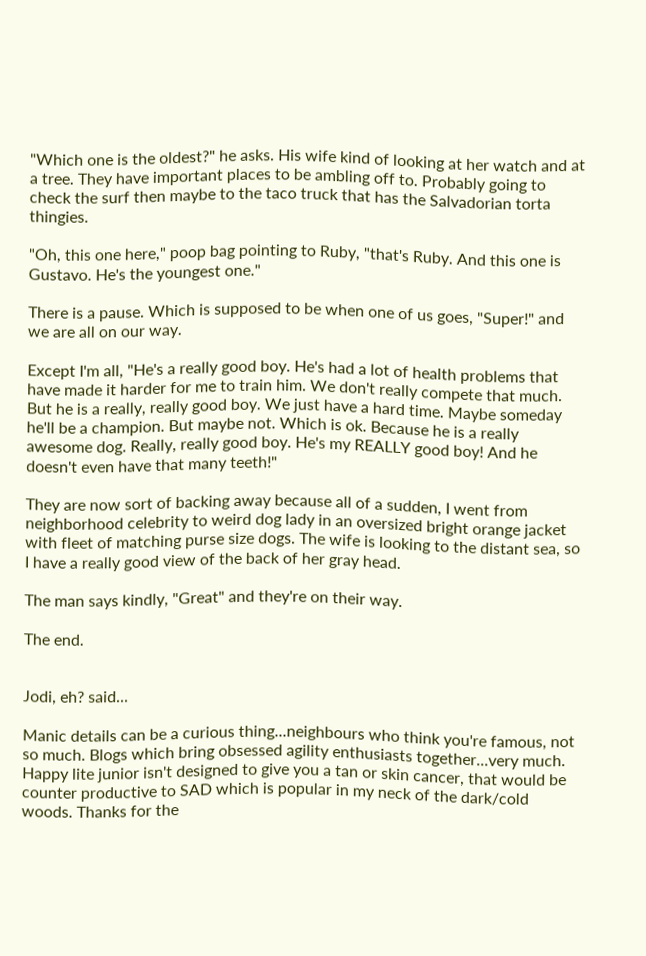"Which one is the oldest?" he asks. His wife kind of looking at her watch and at a tree. They have important places to be ambling off to. Probably going to check the surf then maybe to the taco truck that has the Salvadorian torta thingies.

"Oh, this one here," poop bag pointing to Ruby, "that's Ruby. And this one is Gustavo. He's the youngest one."

There is a pause. Which is supposed to be when one of us goes, "Super!" and we are all on our way.

Except I'm all, "He's a really good boy. He's had a lot of health problems that have made it harder for me to train him. We don't really compete that much. But he is a really, really good boy. We just have a hard time. Maybe someday he'll be a champion. But maybe not. Which is ok. Because he is a really awesome dog. Really, really good boy. He's my REALLY good boy! And he doesn't even have that many teeth!"

They are now sort of backing away because all of a sudden, I went from neighborhood celebrity to weird dog lady in an oversized bright orange jacket with fleet of matching purse size dogs. The wife is looking to the distant sea, so I have a really good view of the back of her gray head.

The man says kindly, "Great" and they're on their way.

The end.


Jodi, eh? said...

Manic details can be a curious thing...neighbours who think you're famous, not so much. Blogs which bring obsessed agility enthusiasts together...very much. Happy lite junior isn't designed to give you a tan or skin cancer, that would be counter productive to SAD which is popular in my neck of the dark/cold woods. Thanks for the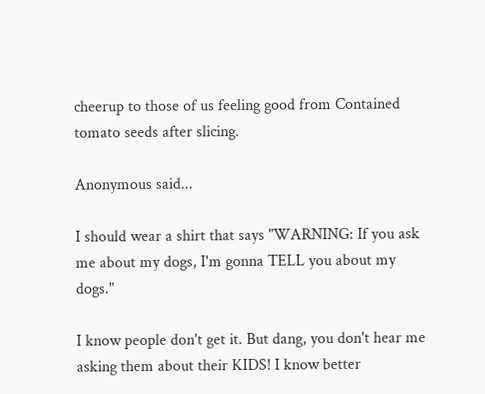cheerup to those of us feeling good from Contained tomato seeds after slicing.

Anonymous said...

I should wear a shirt that says "WARNING: If you ask me about my dogs, I'm gonna TELL you about my dogs."

I know people don't get it. But dang, you don't hear me asking them about their KIDS! I know better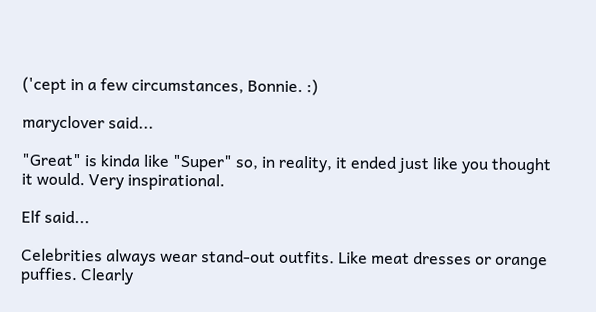('cept in a few circumstances, Bonnie. :)

maryclover said...

"Great" is kinda like "Super" so, in reality, it ended just like you thought it would. Very inspirational.

Elf said...

Celebrities always wear stand-out outfits. Like meat dresses or orange puffies. Clearly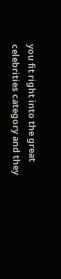you fit right into the great celebrities category and they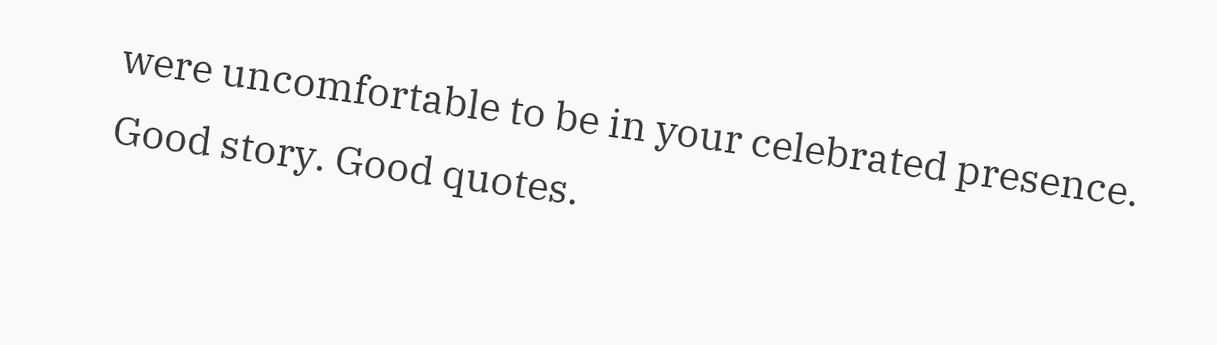were uncomfortable to be in your celebrated presence. Good story. Good quotes.